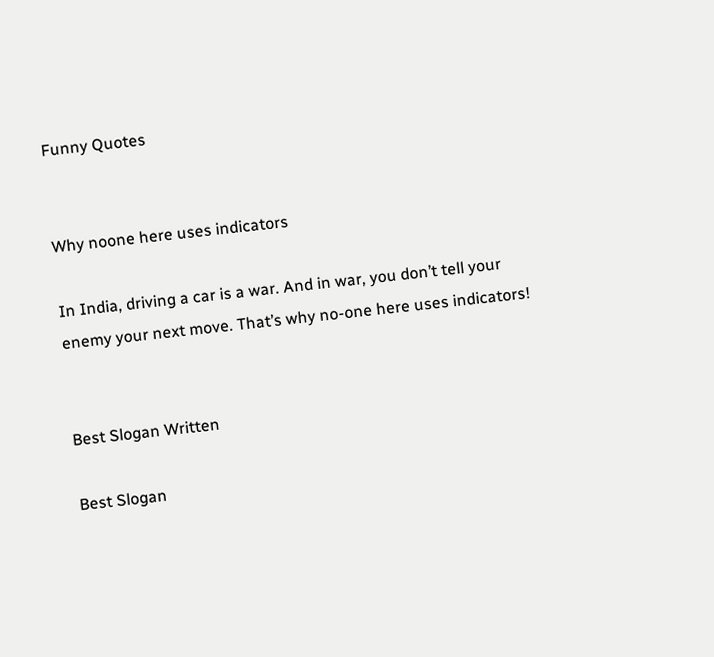Funny Quotes


Why noone here uses indicators

In India, driving a car is a war. And in war, you don’t tell your enemy your next move. That’s why no-one here uses indicators!


Best Slogan Written

Best Slogan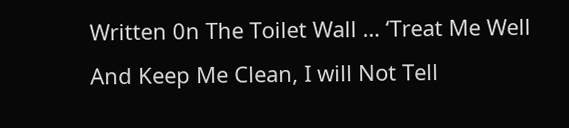Written 0n The Toilet Wall … ‘Treat Me Well And Keep Me Clean, I will Not Tell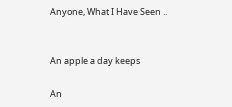Anyone, What I Have Seen ..


An apple a day keeps

An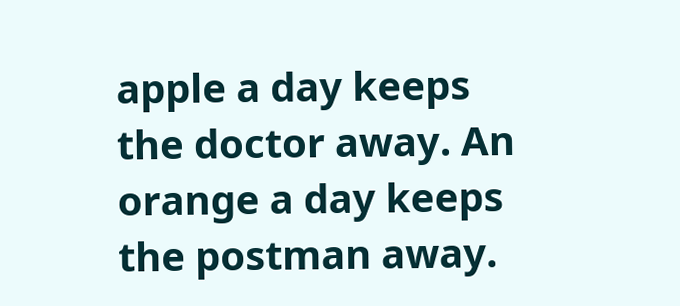apple a day keeps the doctor away. An orange a day keeps the postman away.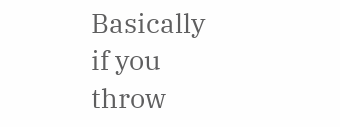Basically if you throw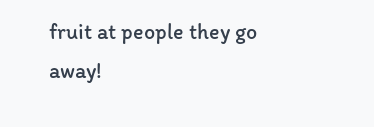fruit at people they go away!